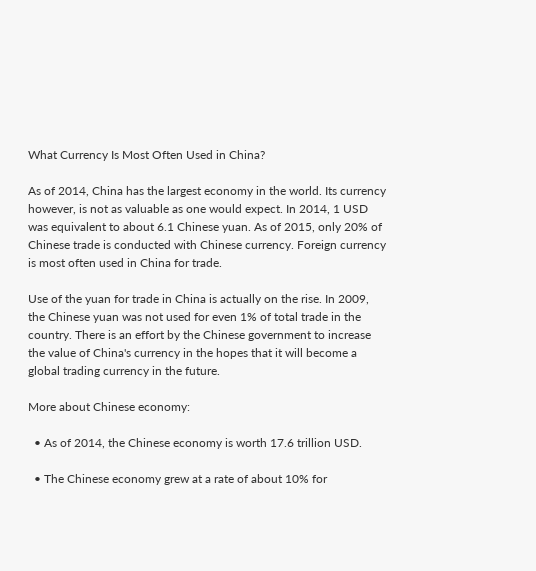What Currency Is Most Often Used in China?

As of 2014, China has the largest economy in the world. Its currency however, is not as valuable as one would expect. In 2014, 1 USD was equivalent to about 6.1 Chinese yuan. As of 2015, only 20% of Chinese trade is conducted with Chinese currency. Foreign currency is most often used in China for trade.

Use of the yuan for trade in China is actually on the rise. In 2009, the Chinese yuan was not used for even 1% of total trade in the country. There is an effort by the Chinese government to increase the value of China's currency in the hopes that it will become a global trading currency in the future.

More about Chinese economy:

  • As of 2014, the Chinese economy is worth 17.6 trillion USD.

  • The Chinese economy grew at a rate of about 10% for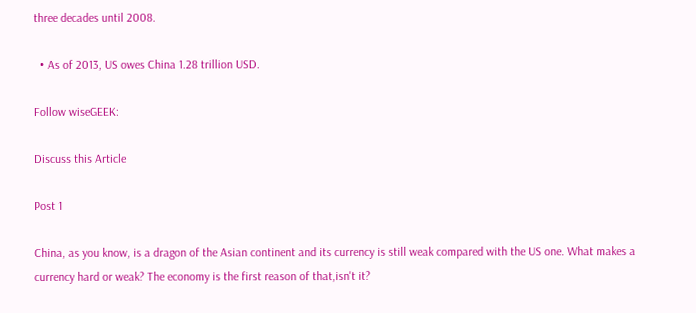three decades until 2008.

  • As of 2013, US owes China 1.28 trillion USD.

Follow wiseGEEK:

Discuss this Article

Post 1

China, as you know, is a dragon of the Asian continent and its currency is still weak compared with the US one. What makes a currency hard or weak? The economy is the first reason of that,isn't it?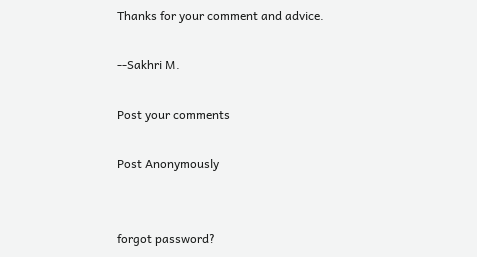Thanks for your comment and advice.

--Sakhri M.

Post your comments

Post Anonymously


forgot password?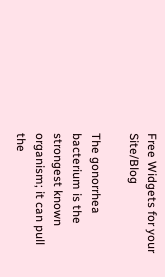Free Widgets for your Site/Blog

The gonorrhea bacterium is the strongest known organism; it can pull the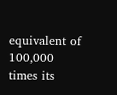equivalent of 100,000 times its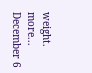weight.  more...
December 6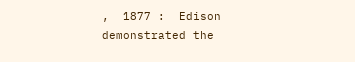,  1877 :  Edison demonstrated the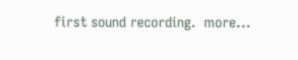first sound recording.  more...